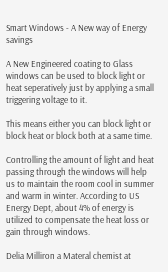Smart Windows - A New way of Energy savings

A New Engineered coating to Glass windows can be used to block light or heat seperatively just by applying a small triggering voltage to it.

This means either you can block light or block heat or block both at a same time.

Controlling the amount of light and heat passing through the windows will help us to maintain the room cool in summer and warm in winter. According to US Energy Dept, about 4% of energy is utilized to compensate the heat loss or gain through windows.

Delia Milliron a Materal chemist at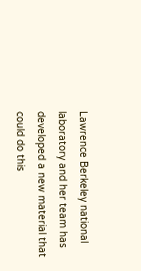Lawrence Berkeley national laboratory and her team has developed a new material that could do this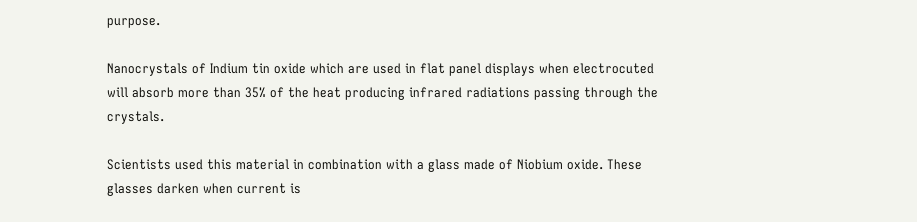purpose.

Nanocrystals of Indium tin oxide which are used in flat panel displays when electrocuted will absorb more than 35% of the heat producing infrared radiations passing through the crystals.

Scientists used this material in combination with a glass made of Niobium oxide. These glasses darken when current is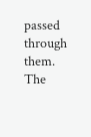passed through them. The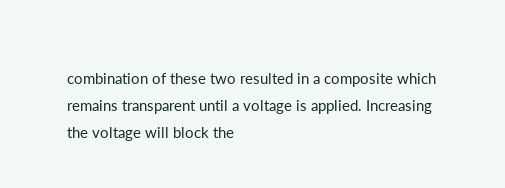combination of these two resulted in a composite which remains transparent until a voltage is applied. Increasing the voltage will block the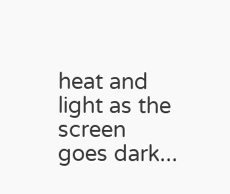heat and light as the screen goes dark...